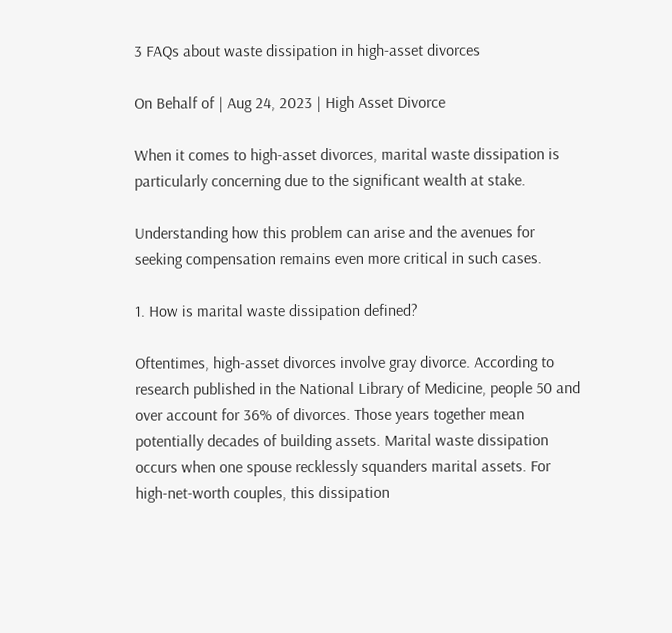3 FAQs about waste dissipation in high-asset divorces

On Behalf of | Aug 24, 2023 | High Asset Divorce

When it comes to high-asset divorces, marital waste dissipation is particularly concerning due to the significant wealth at stake.

Understanding how this problem can arise and the avenues for seeking compensation remains even more critical in such cases.

1. How is marital waste dissipation defined?

Oftentimes, high-asset divorces involve gray divorce. According to research published in the National Library of Medicine, people 50 and over account for 36% of divorces. Those years together mean potentially decades of building assets. Marital waste dissipation occurs when one spouse recklessly squanders marital assets. For high-net-worth couples, this dissipation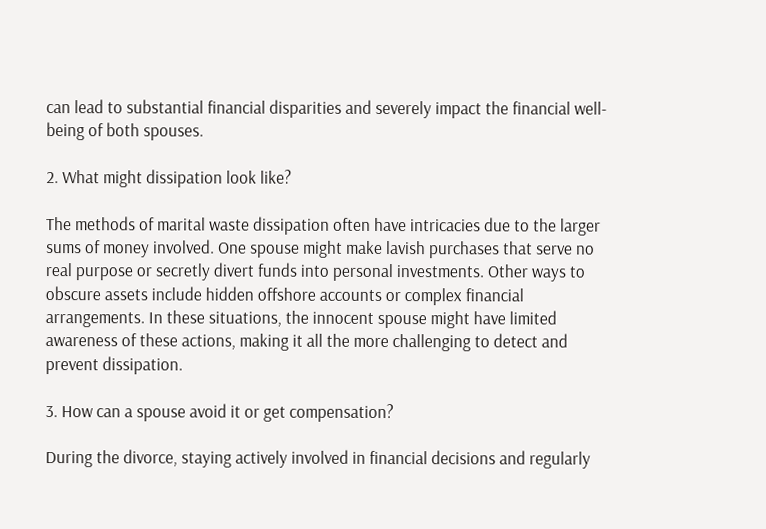can lead to substantial financial disparities and severely impact the financial well-being of both spouses.

2. What might dissipation look like?

The methods of marital waste dissipation often have intricacies due to the larger sums of money involved. One spouse might make lavish purchases that serve no real purpose or secretly divert funds into personal investments. Other ways to obscure assets include hidden offshore accounts or complex financial arrangements. In these situations, the innocent spouse might have limited awareness of these actions, making it all the more challenging to detect and prevent dissipation.

3. How can a spouse avoid it or get compensation?

During the divorce, staying actively involved in financial decisions and regularly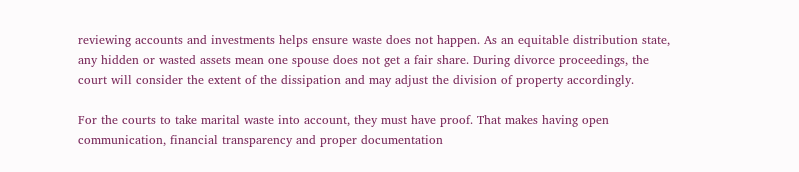reviewing accounts and investments helps ensure waste does not happen. As an equitable distribution state, any hidden or wasted assets mean one spouse does not get a fair share. During divorce proceedings, the court will consider the extent of the dissipation and may adjust the division of property accordingly.

For the courts to take marital waste into account, they must have proof. That makes having open communication, financial transparency and proper documentation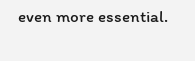even more essential.